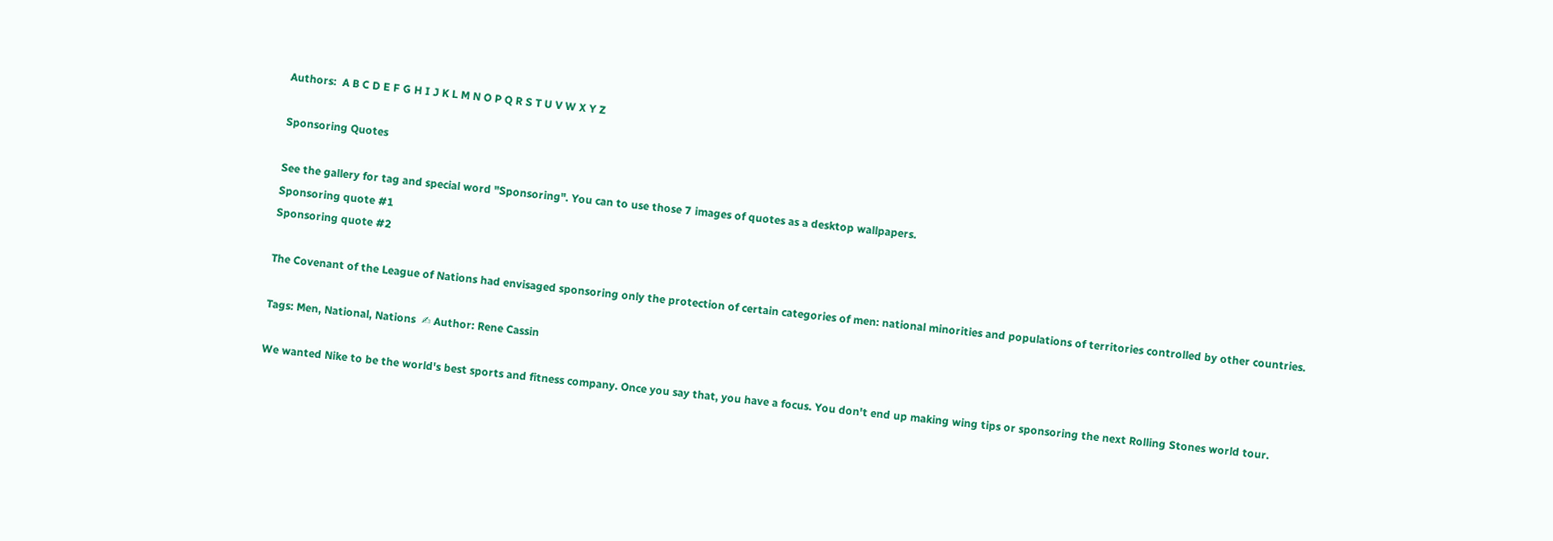Authors:  A B C D E F G H I J K L M N O P Q R S T U V W X Y Z

Sponsoring Quotes

See the gallery for tag and special word "Sponsoring". You can to use those 7 images of quotes as a desktop wallpapers.
Sponsoring quote #1
Sponsoring quote #2

The Covenant of the League of Nations had envisaged sponsoring only the protection of certain categories of men: national minorities and populations of territories controlled by other countries.

Tags: Men, National, Nations  ✍ Author: Rene Cassin

We wanted Nike to be the world's best sports and fitness company. Once you say that, you have a focus. You don't end up making wing tips or sponsoring the next Rolling Stones world tour.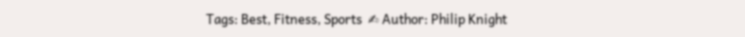Tags: Best, Fitness, Sports  ✍ Author: Philip Knight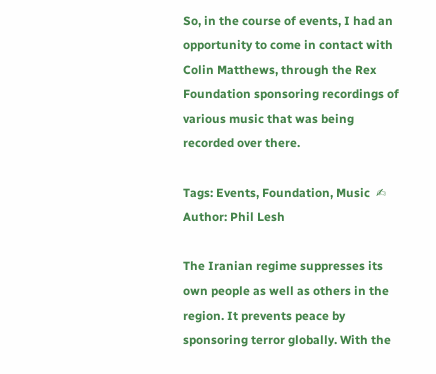So, in the course of events, I had an opportunity to come in contact with Colin Matthews, through the Rex Foundation sponsoring recordings of various music that was being recorded over there.

Tags: Events, Foundation, Music  ✍ Author: Phil Lesh

The Iranian regime suppresses its own people as well as others in the region. It prevents peace by sponsoring terror globally. With the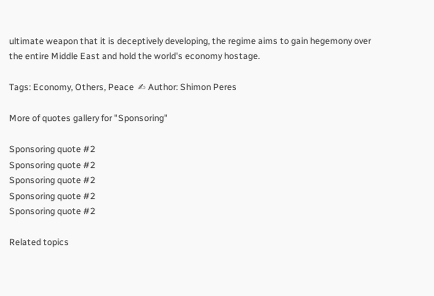ultimate weapon that it is deceptively developing, the regime aims to gain hegemony over the entire Middle East and hold the world's economy hostage.

Tags: Economy, Others, Peace  ✍ Author: Shimon Peres

More of quotes gallery for "Sponsoring"

Sponsoring quote #2
Sponsoring quote #2
Sponsoring quote #2
Sponsoring quote #2
Sponsoring quote #2

Related topics